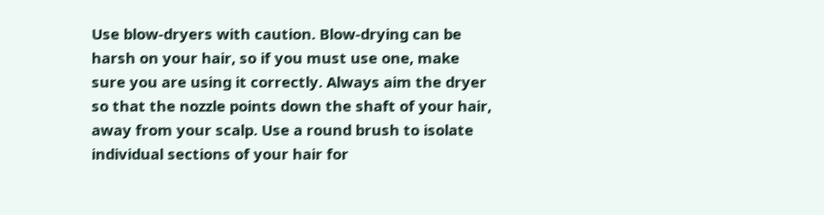Use blow-dryers with caution. Blow-drying can be harsh on your hair, so if you must use one, make sure you are using it correctly. Always aim the dryer so that the nozzle points down the shaft of your hair, away from your scalp. Use a round brush to isolate individual sections of your hair for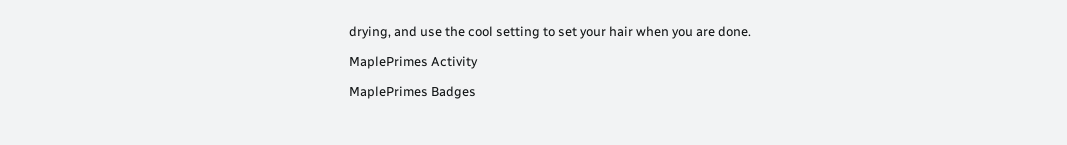drying, and use the cool setting to set your hair when you are done.

MaplePrimes Activity

MaplePrimes Badges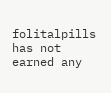folitalpills has not earned any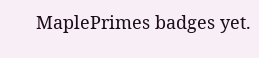MaplePrimes badges yet.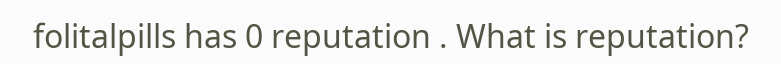folitalpills has 0 reputation . What is reputation?